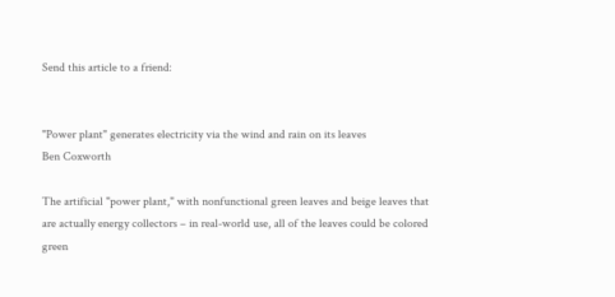Send this article to a friend:


"Power plant" generates electricity via the wind and rain on its leaves
Ben Coxworth

The artificial "power plant," with nonfunctional green leaves and beige leaves that are actually energy collectors – in real-world use, all of the leaves could be colored green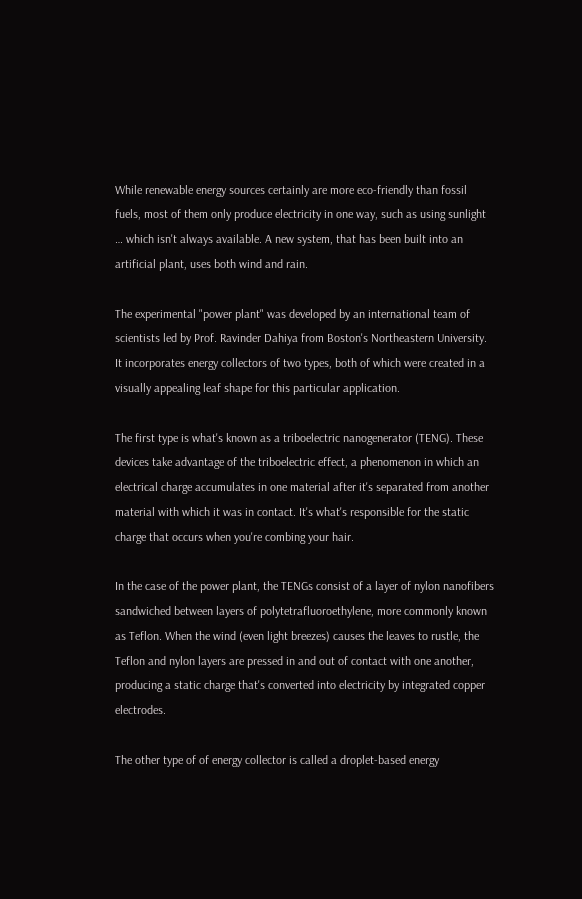While renewable energy sources certainly are more eco-friendly than fossil fuels, most of them only produce electricity in one way, such as using sunlight … which isn't always available. A new system, that has been built into an artificial plant, uses both wind and rain.

The experimental "power plant" was developed by an international team of scientists led by Prof. Ravinder Dahiya from Boston's Northeastern University. It incorporates energy collectors of two types, both of which were created in a visually appealing leaf shape for this particular application.

The first type is what's known as a triboelectric nanogenerator (TENG). These devices take advantage of the triboelectric effect, a phenomenon in which an electrical charge accumulates in one material after it's separated from another material with which it was in contact. It's what's responsible for the static charge that occurs when you're combing your hair.

In the case of the power plant, the TENGs consist of a layer of nylon nanofibers sandwiched between layers of polytetrafluoroethylene, more commonly known as Teflon. When the wind (even light breezes) causes the leaves to rustle, the Teflon and nylon layers are pressed in and out of contact with one another, producing a static charge that's converted into electricity by integrated copper electrodes.

The other type of of energy collector is called a droplet-based energy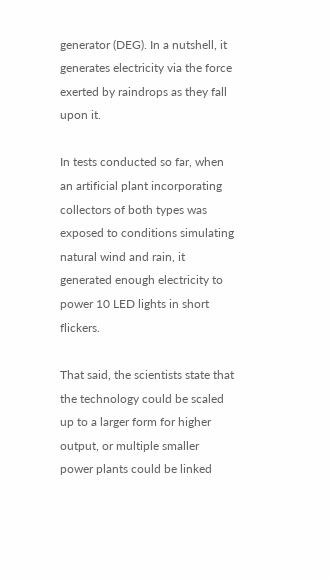generator (DEG). In a nutshell, it generates electricity via the force exerted by raindrops as they fall upon it.

In tests conducted so far, when an artificial plant incorporating collectors of both types was exposed to conditions simulating natural wind and rain, it generated enough electricity to power 10 LED lights in short flickers.

That said, the scientists state that the technology could be scaled up to a larger form for higher output, or multiple smaller power plants could be linked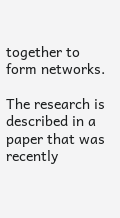together to form networks.

The research is described in a paper that was recently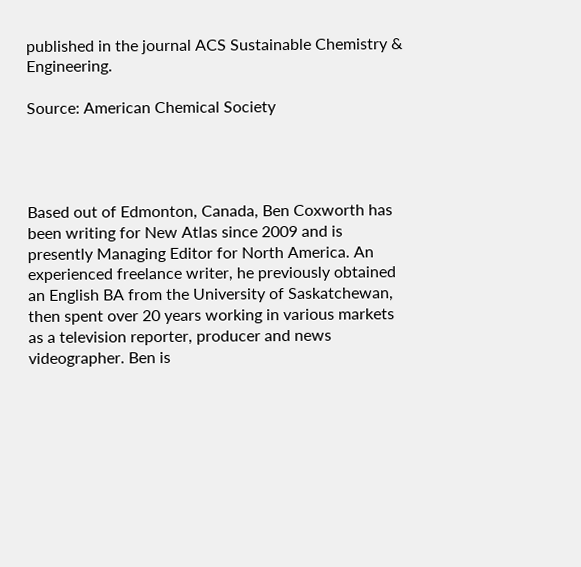published in the journal ACS Sustainable Chemistry & Engineering.

Source: American Chemical Society




Based out of Edmonton, Canada, Ben Coxworth has been writing for New Atlas since 2009 and is presently Managing Editor for North America. An experienced freelance writer, he previously obtained an English BA from the University of Saskatchewan, then spent over 20 years working in various markets as a television reporter, producer and news videographer. Ben is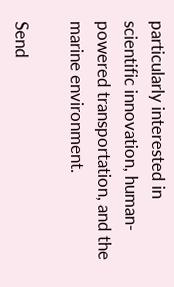particularly interested in scientific innovation, human-powered transportation, and the marine environment.

Send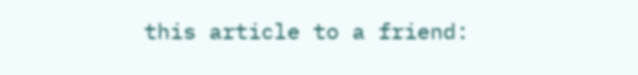this article to a friend: